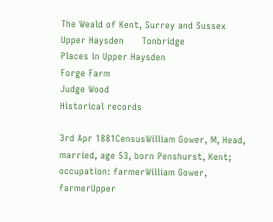The Weald of Kent, Surrey and Sussex
Upper Haysden      Tonbridge
Places in Upper Haysden
Forge Farm
Judge Wood
Historical records

3rd Apr 1881CensusWilliam Gower, M, Head, married, age 53, born Penshurst, Kent; occupation: farmerWilliam Gower, farmerUpper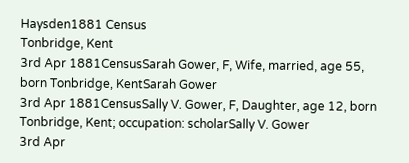Haysden1881 Census
Tonbridge, Kent
3rd Apr 1881CensusSarah Gower, F, Wife, married, age 55, born Tonbridge, KentSarah Gower
3rd Apr 1881CensusSally V. Gower, F, Daughter, age 12, born Tonbridge, Kent; occupation: scholarSally V. Gower
3rd Apr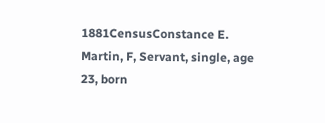1881CensusConstance E. Martin, F, Servant, single, age 23, born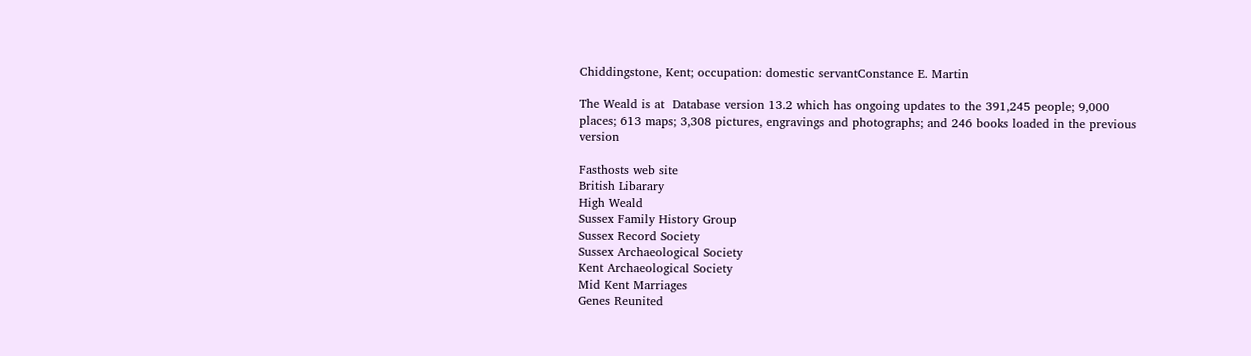Chiddingstone, Kent; occupation: domestic servantConstance E. Martin

The Weald is at  Database version 13.2 which has ongoing updates to the 391,245 people; 9,000 places; 613 maps; 3,308 pictures, engravings and photographs; and 246 books loaded in the previous version

Fasthosts web site
British Libarary
High Weald
Sussex Family History Group
Sussex Record Society
Sussex Archaeological Society
Kent Archaeological Society
Mid Kent Marriages
Genes Reunited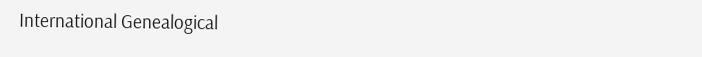International Genealogical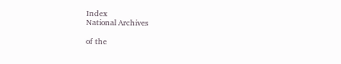Index
National Archives

of the